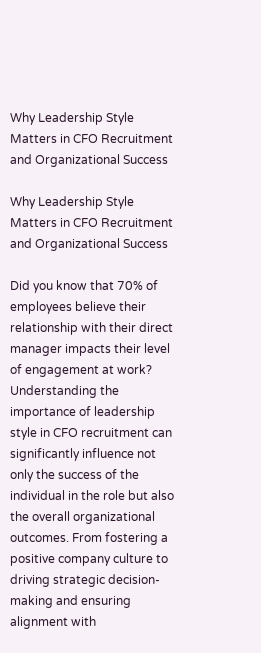Why Leadership Style Matters in CFO Recruitment and Organizational Success

Why Leadership Style Matters in CFO Recruitment and Organizational Success

Did you know that 70% of employees believe their relationship with their direct manager impacts their level of engagement at work? Understanding the importance of leadership style in CFO recruitment can significantly influence not only the success of the individual in the role but also the overall organizational outcomes. From fostering a positive company culture to driving strategic decision-making and ensuring alignment with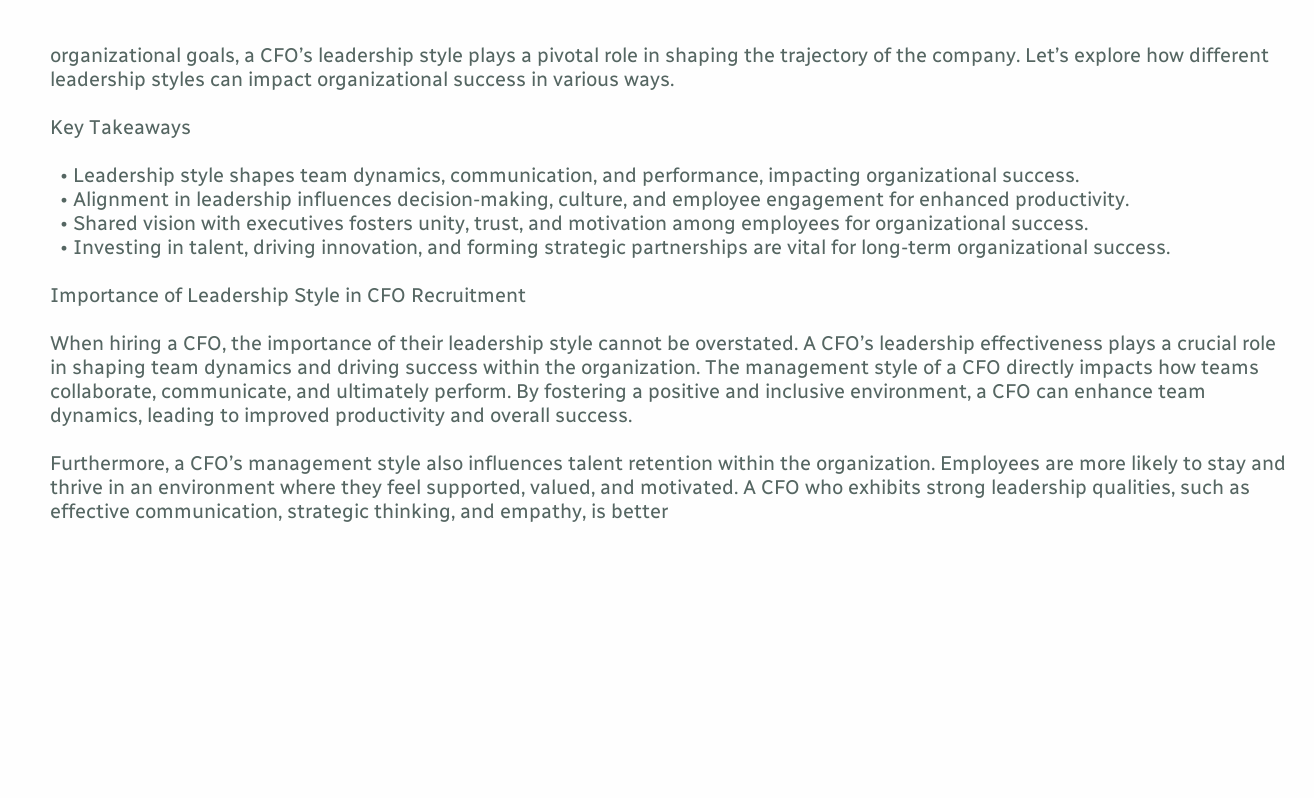organizational goals, a CFO’s leadership style plays a pivotal role in shaping the trajectory of the company. Let’s explore how different leadership styles can impact organizational success in various ways.

Key Takeaways

  • Leadership style shapes team dynamics, communication, and performance, impacting organizational success.
  • Alignment in leadership influences decision-making, culture, and employee engagement for enhanced productivity.
  • Shared vision with executives fosters unity, trust, and motivation among employees for organizational success.
  • Investing in talent, driving innovation, and forming strategic partnerships are vital for long-term organizational success.

Importance of Leadership Style in CFO Recruitment

When hiring a CFO, the importance of their leadership style cannot be overstated. A CFO’s leadership effectiveness plays a crucial role in shaping team dynamics and driving success within the organization. The management style of a CFO directly impacts how teams collaborate, communicate, and ultimately perform. By fostering a positive and inclusive environment, a CFO can enhance team dynamics, leading to improved productivity and overall success.

Furthermore, a CFO’s management style also influences talent retention within the organization. Employees are more likely to stay and thrive in an environment where they feel supported, valued, and motivated. A CFO who exhibits strong leadership qualities, such as effective communication, strategic thinking, and empathy, is better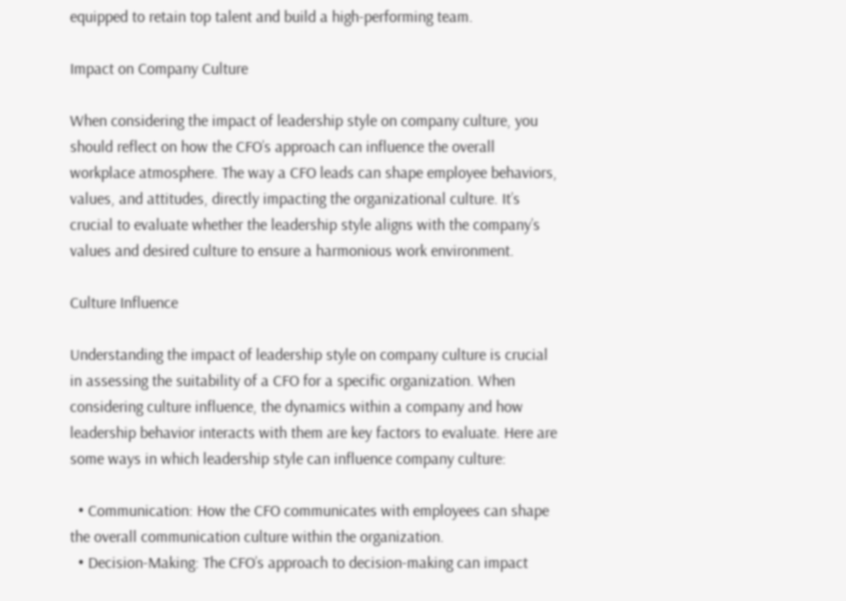equipped to retain top talent and build a high-performing team.

Impact on Company Culture

When considering the impact of leadership style on company culture, you should reflect on how the CFO’s approach can influence the overall workplace atmosphere. The way a CFO leads can shape employee behaviors, values, and attitudes, directly impacting the organizational culture. It’s crucial to evaluate whether the leadership style aligns with the company’s values and desired culture to ensure a harmonious work environment.

Culture Influence

Understanding the impact of leadership style on company culture is crucial in assessing the suitability of a CFO for a specific organization. When considering culture influence, the dynamics within a company and how leadership behavior interacts with them are key factors to evaluate. Here are some ways in which leadership style can influence company culture:

  • Communication: How the CFO communicates with employees can shape the overall communication culture within the organization.
  • Decision-Making: The CFO’s approach to decision-making can impact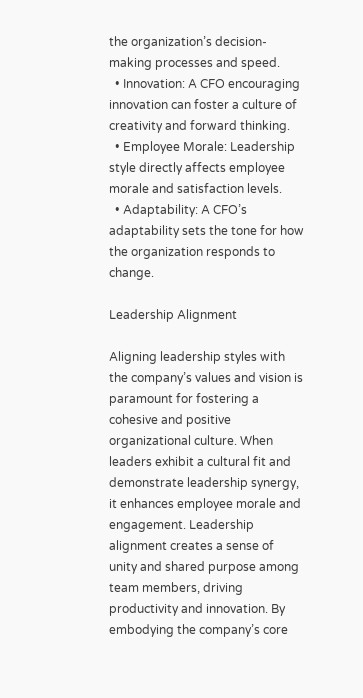the organization’s decision-making processes and speed.
  • Innovation: A CFO encouraging innovation can foster a culture of creativity and forward thinking.
  • Employee Morale: Leadership style directly affects employee morale and satisfaction levels.
  • Adaptability: A CFO’s adaptability sets the tone for how the organization responds to change.

Leadership Alignment

Aligning leadership styles with the company’s values and vision is paramount for fostering a cohesive and positive organizational culture. When leaders exhibit a cultural fit and demonstrate leadership synergy, it enhances employee morale and engagement. Leadership alignment creates a sense of unity and shared purpose among team members, driving productivity and innovation. By embodying the company’s core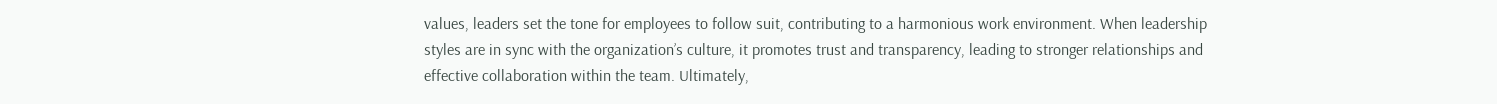values, leaders set the tone for employees to follow suit, contributing to a harmonious work environment. When leadership styles are in sync with the organization’s culture, it promotes trust and transparency, leading to stronger relationships and effective collaboration within the team. Ultimately,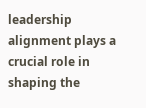leadership alignment plays a crucial role in shaping the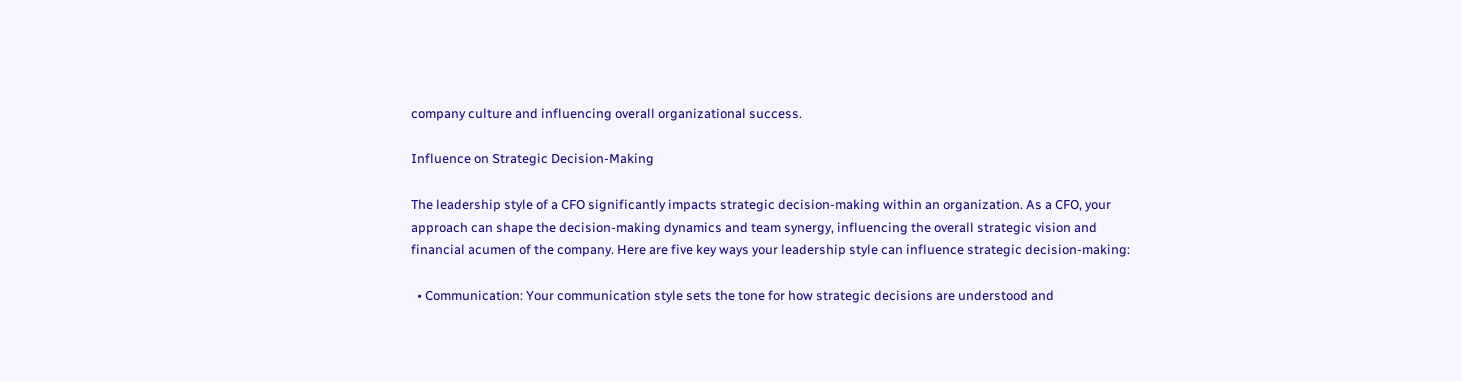company culture and influencing overall organizational success.

Influence on Strategic Decision-Making

The leadership style of a CFO significantly impacts strategic decision-making within an organization. As a CFO, your approach can shape the decision-making dynamics and team synergy, influencing the overall strategic vision and financial acumen of the company. Here are five key ways your leadership style can influence strategic decision-making:

  • Communication: Your communication style sets the tone for how strategic decisions are understood and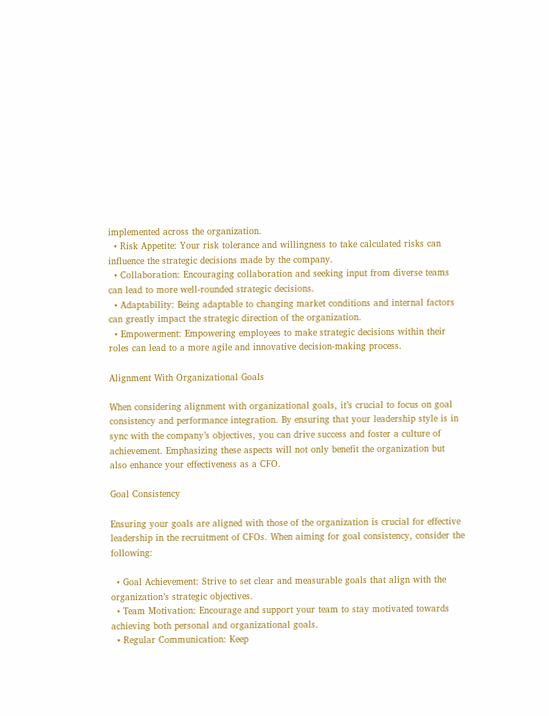implemented across the organization.
  • Risk Appetite: Your risk tolerance and willingness to take calculated risks can influence the strategic decisions made by the company.
  • Collaboration: Encouraging collaboration and seeking input from diverse teams can lead to more well-rounded strategic decisions.
  • Adaptability: Being adaptable to changing market conditions and internal factors can greatly impact the strategic direction of the organization.
  • Empowerment: Empowering employees to make strategic decisions within their roles can lead to a more agile and innovative decision-making process.

Alignment With Organizational Goals

When considering alignment with organizational goals, it’s crucial to focus on goal consistency and performance integration. By ensuring that your leadership style is in sync with the company’s objectives, you can drive success and foster a culture of achievement. Emphasizing these aspects will not only benefit the organization but also enhance your effectiveness as a CFO.

Goal Consistency

Ensuring your goals are aligned with those of the organization is crucial for effective leadership in the recruitment of CFOs. When aiming for goal consistency, consider the following:

  • Goal Achievement: Strive to set clear and measurable goals that align with the organization’s strategic objectives.
  • Team Motivation: Encourage and support your team to stay motivated towards achieving both personal and organizational goals.
  • Regular Communication: Keep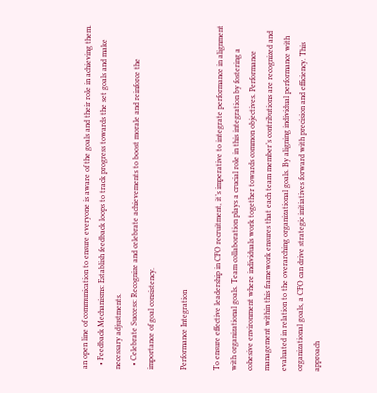an open line of communication to ensure everyone is aware of the goals and their role in achieving them.
  • Feedback Mechanisms: Establish feedback loops to track progress towards the set goals and make necessary adjustments.
  • Celebrate Success: Recognize and celebrate achievements to boost morale and reinforce the importance of goal consistency.

Performance Integration

To ensure effective leadership in CFO recruitment, it’s imperative to integrate performance in alignment with organizational goals. Team collaboration plays a crucial role in this integration by fostering a cohesive environment where individuals work together towards common objectives. Performance management within this framework ensures that each team member’s contributions are recognized and evaluated in relation to the overarching organizational goals. By aligning individual performance with organizational goals, a CFO can drive strategic initiatives forward with precision and efficiency. This approach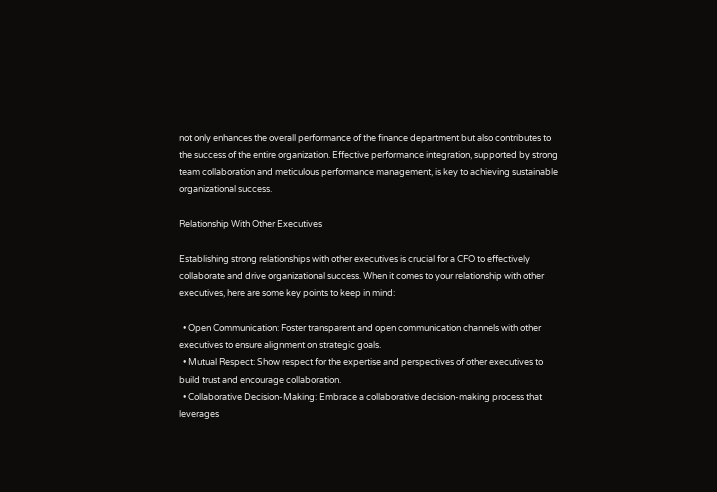not only enhances the overall performance of the finance department but also contributes to the success of the entire organization. Effective performance integration, supported by strong team collaboration and meticulous performance management, is key to achieving sustainable organizational success.

Relationship With Other Executives

Establishing strong relationships with other executives is crucial for a CFO to effectively collaborate and drive organizational success. When it comes to your relationship with other executives, here are some key points to keep in mind:

  • Open Communication: Foster transparent and open communication channels with other executives to ensure alignment on strategic goals.
  • Mutual Respect: Show respect for the expertise and perspectives of other executives to build trust and encourage collaboration.
  • Collaborative Decision-Making: Embrace a collaborative decision-making process that leverages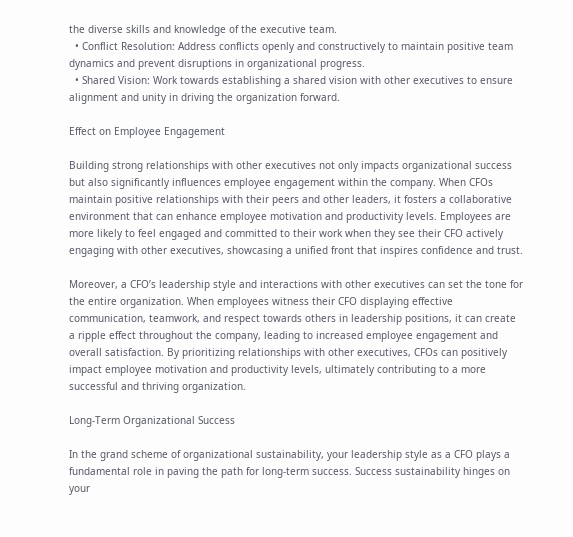the diverse skills and knowledge of the executive team.
  • Conflict Resolution: Address conflicts openly and constructively to maintain positive team dynamics and prevent disruptions in organizational progress.
  • Shared Vision: Work towards establishing a shared vision with other executives to ensure alignment and unity in driving the organization forward.

Effect on Employee Engagement

Building strong relationships with other executives not only impacts organizational success but also significantly influences employee engagement within the company. When CFOs maintain positive relationships with their peers and other leaders, it fosters a collaborative environment that can enhance employee motivation and productivity levels. Employees are more likely to feel engaged and committed to their work when they see their CFO actively engaging with other executives, showcasing a unified front that inspires confidence and trust.

Moreover, a CFO’s leadership style and interactions with other executives can set the tone for the entire organization. When employees witness their CFO displaying effective communication, teamwork, and respect towards others in leadership positions, it can create a ripple effect throughout the company, leading to increased employee engagement and overall satisfaction. By prioritizing relationships with other executives, CFOs can positively impact employee motivation and productivity levels, ultimately contributing to a more successful and thriving organization.

Long-Term Organizational Success

In the grand scheme of organizational sustainability, your leadership style as a CFO plays a fundamental role in paving the path for long-term success. Success sustainability hinges on your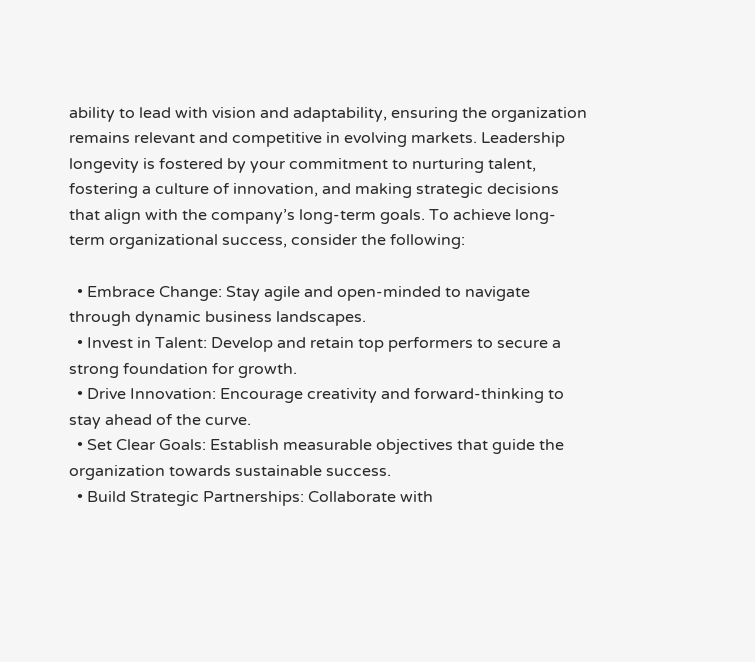ability to lead with vision and adaptability, ensuring the organization remains relevant and competitive in evolving markets. Leadership longevity is fostered by your commitment to nurturing talent, fostering a culture of innovation, and making strategic decisions that align with the company’s long-term goals. To achieve long-term organizational success, consider the following:

  • Embrace Change: Stay agile and open-minded to navigate through dynamic business landscapes.
  • Invest in Talent: Develop and retain top performers to secure a strong foundation for growth.
  • Drive Innovation: Encourage creativity and forward-thinking to stay ahead of the curve.
  • Set Clear Goals: Establish measurable objectives that guide the organization towards sustainable success.
  • Build Strategic Partnerships: Collaborate with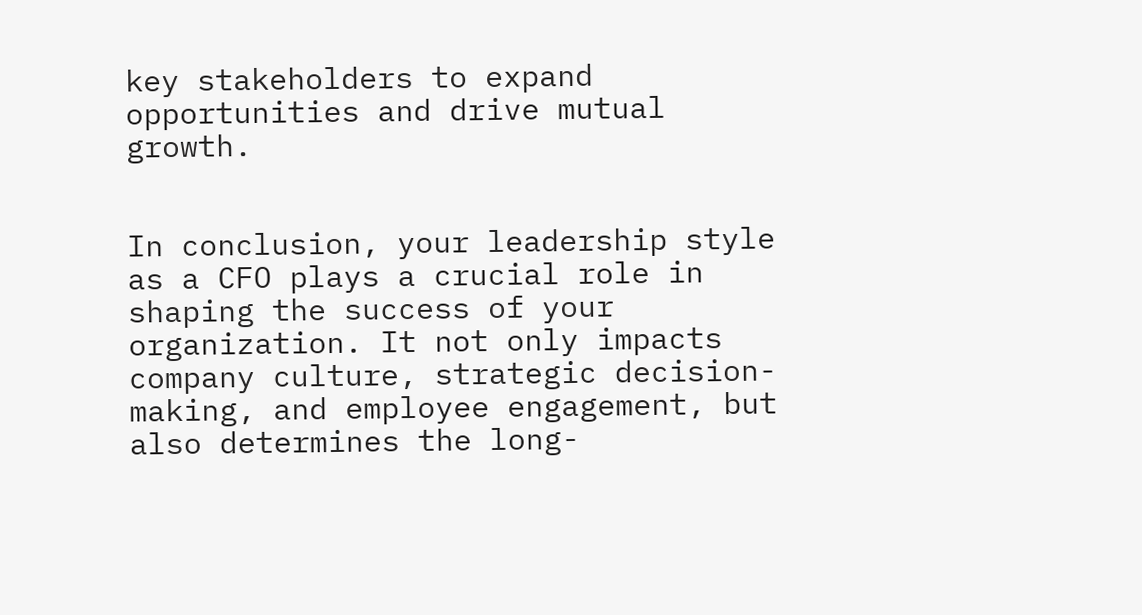key stakeholders to expand opportunities and drive mutual growth.


In conclusion, your leadership style as a CFO plays a crucial role in shaping the success of your organization. It not only impacts company culture, strategic decision-making, and employee engagement, but also determines the long-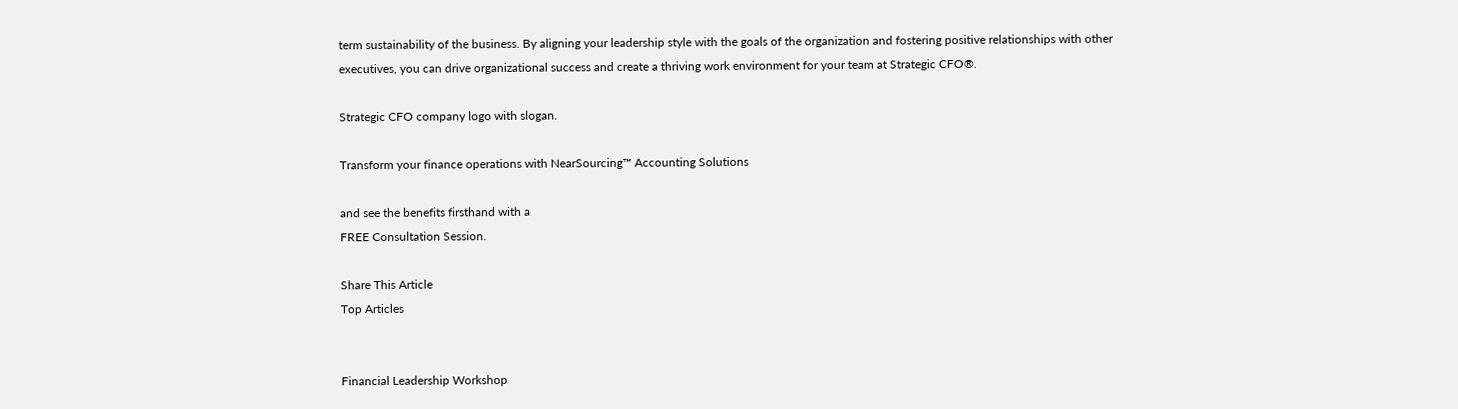term sustainability of the business. By aligning your leadership style with the goals of the organization and fostering positive relationships with other executives, you can drive organizational success and create a thriving work environment for your team at Strategic CFO®.

Strategic CFO company logo with slogan.

Transform your finance operations with NearSourcing™ Accounting Solutions

and see the benefits firsthand with a
FREE Consultation Session.

Share This Article
Top Articles


Financial Leadership Workshop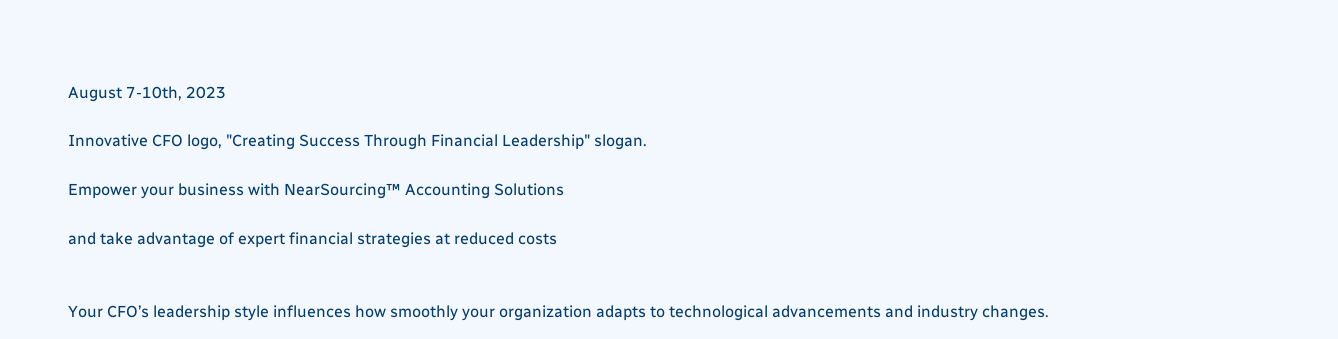August 7-10th, 2023

Innovative CFO logo, "Creating Success Through Financial Leadership" slogan.

Empower your business with NearSourcing™ Accounting Solutions

and take advantage of expert financial strategies at reduced costs


Your CFO’s leadership style influences how smoothly your organization adapts to technological advancements and industry changes.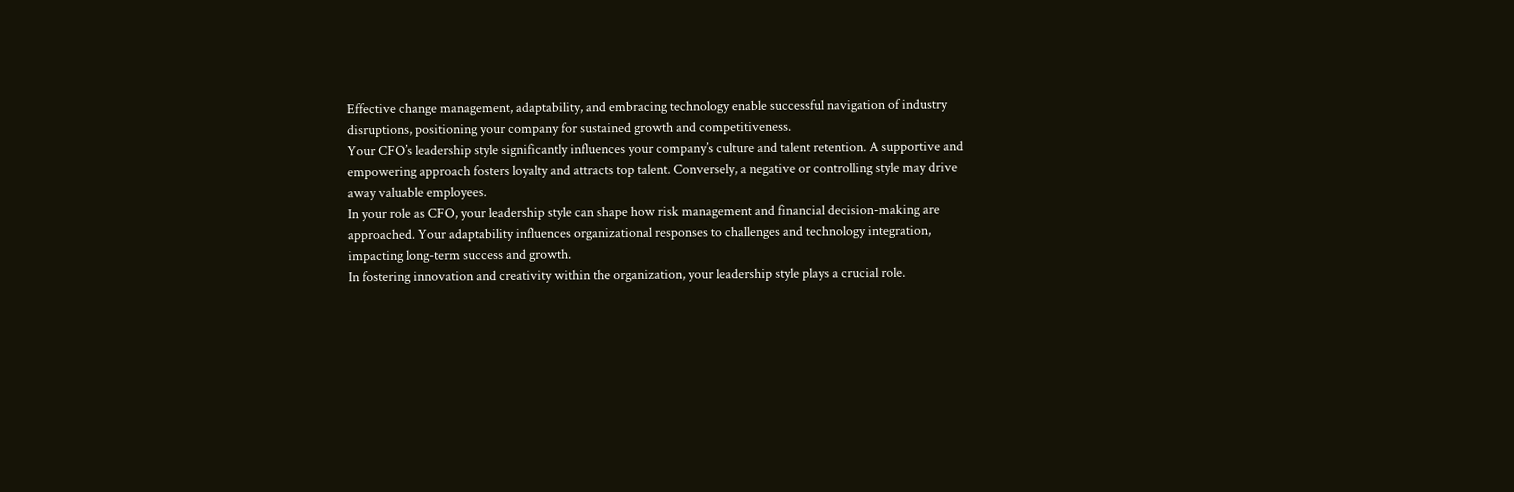Effective change management, adaptability, and embracing technology enable successful navigation of industry disruptions, positioning your company for sustained growth and competitiveness.
Your CFO’s leadership style significantly influences your company’s culture and talent retention. A supportive and empowering approach fosters loyalty and attracts top talent. Conversely, a negative or controlling style may drive away valuable employees.
In your role as CFO, your leadership style can shape how risk management and financial decision-making are approached. Your adaptability influences organizational responses to challenges and technology integration, impacting long-term success and growth.
In fostering innovation and creativity within the organization, your leadership style plays a crucial role.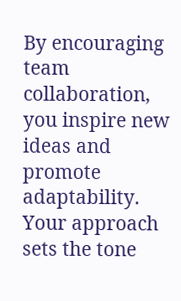By encouraging team collaboration, you inspire new ideas and promote adaptability. Your approach sets the tone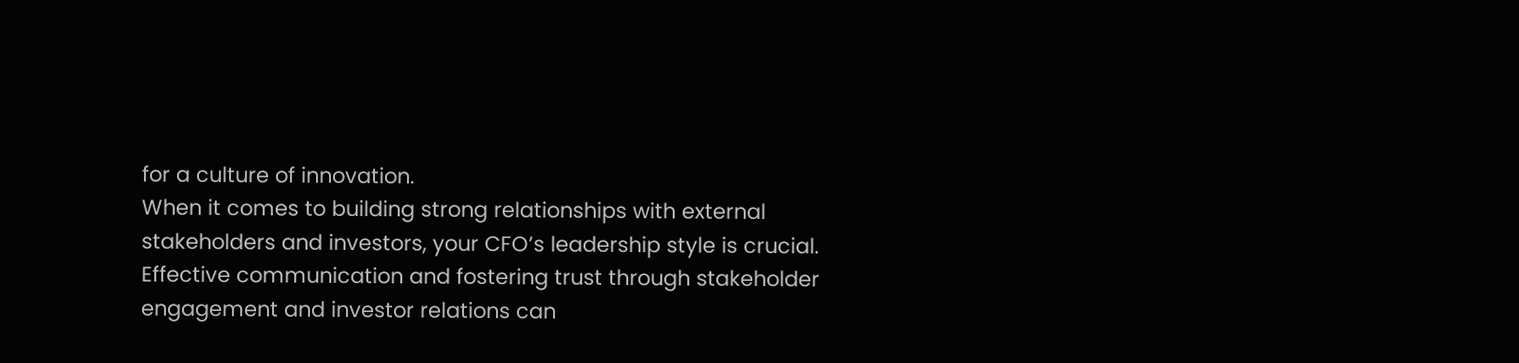for a culture of innovation.
When it comes to building strong relationships with external stakeholders and investors, your CFO’s leadership style is crucial. Effective communication and fostering trust through stakeholder engagement and investor relations can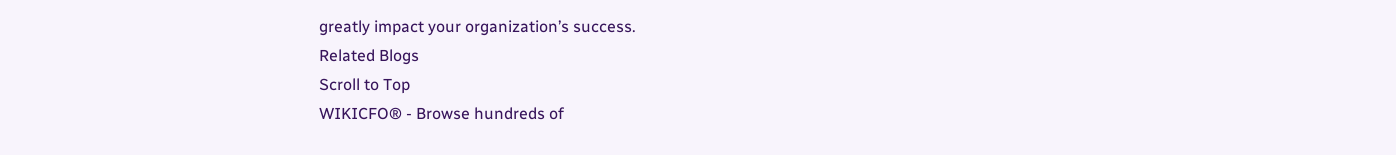greatly impact your organization’s success.
Related Blogs
Scroll to Top
WIKICFO® - Browse hundreds of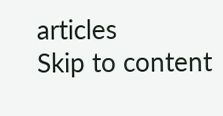articles
Skip to content